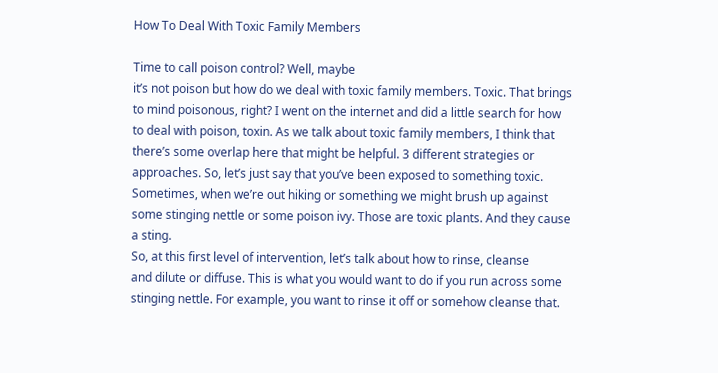How To Deal With Toxic Family Members

Time to call poison control? Well, maybe
it’s not poison but how do we deal with toxic family members. Toxic. That brings
to mind poisonous, right? I went on the internet and did a little search for how
to deal with poison, toxin. As we talk about toxic family members, I think that
there’s some overlap here that might be helpful. 3 different strategies or
approaches. So, let’s just say that you’ve been exposed to something toxic.
Sometimes, when we’re out hiking or something we might brush up against some stinging nettle or some poison ivy. Those are toxic plants. And they cause a sting.
So, at this first level of intervention, let’s talk about how to rinse, cleanse
and dilute or diffuse. This is what you would want to do if you run across some
stinging nettle. For example, you want to rinse it off or somehow cleanse that.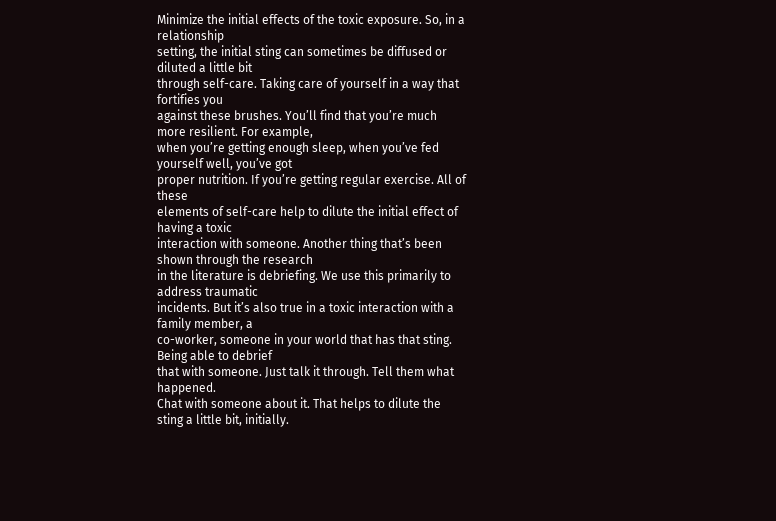Minimize the initial effects of the toxic exposure. So, in a relationship
setting, the initial sting can sometimes be diffused or diluted a little bit
through self-care. Taking care of yourself in a way that fortifies you
against these brushes. You’ll find that you’re much more resilient. For example,
when you’re getting enough sleep, when you’ve fed yourself well, you’ve got
proper nutrition. If you’re getting regular exercise. All of these
elements of self-care help to dilute the initial effect of having a toxic
interaction with someone. Another thing that’s been shown through the research
in the literature is debriefing. We use this primarily to address traumatic
incidents. But it’s also true in a toxic interaction with a family member, a
co-worker, someone in your world that has that sting. Being able to debrief
that with someone. Just talk it through. Tell them what happened.
Chat with someone about it. That helps to dilute the sting a little bit, initially.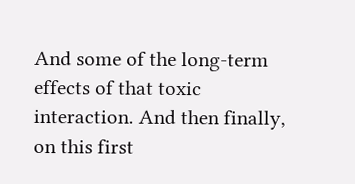And some of the long-term effects of that toxic interaction. And then finally,
on this first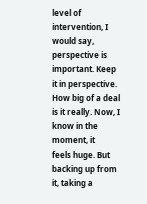level of intervention, I would say, perspective is important. Keep
it in perspective. How big of a deal is it really. Now, I know in the moment, it
feels huge. But backing up from it, taking a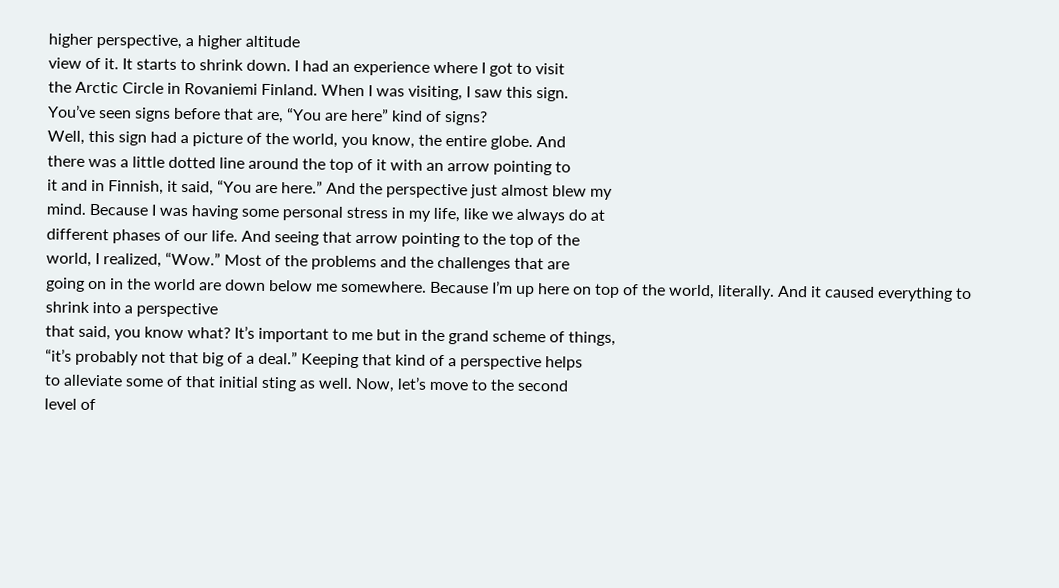higher perspective, a higher altitude
view of it. It starts to shrink down. I had an experience where I got to visit
the Arctic Circle in Rovaniemi Finland. When I was visiting, I saw this sign.
You’ve seen signs before that are, “You are here” kind of signs?
Well, this sign had a picture of the world, you know, the entire globe. And
there was a little dotted line around the top of it with an arrow pointing to
it and in Finnish, it said, “You are here.” And the perspective just almost blew my
mind. Because I was having some personal stress in my life, like we always do at
different phases of our life. And seeing that arrow pointing to the top of the
world, I realized, “Wow.” Most of the problems and the challenges that are
going on in the world are down below me somewhere. Because I’m up here on top of the world, literally. And it caused everything to shrink into a perspective
that said, you know what? It’s important to me but in the grand scheme of things,
“it’s probably not that big of a deal.” Keeping that kind of a perspective helps
to alleviate some of that initial sting as well. Now, let’s move to the second
level of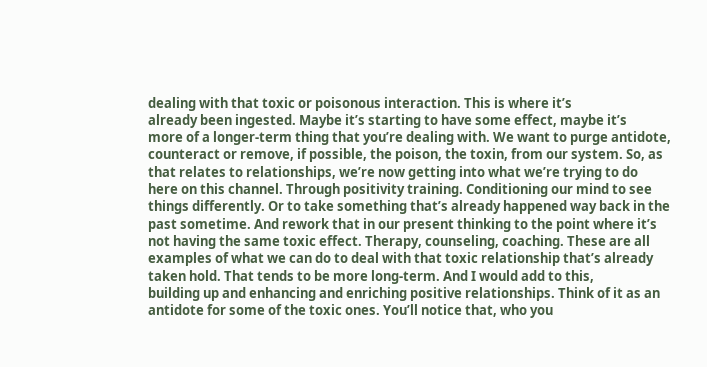dealing with that toxic or poisonous interaction. This is where it’s
already been ingested. Maybe it’s starting to have some effect, maybe it’s
more of a longer-term thing that you’re dealing with. We want to purge antidote,
counteract or remove, if possible, the poison, the toxin, from our system. So, as
that relates to relationships, we’re now getting into what we’re trying to do
here on this channel. Through positivity training. Conditioning our mind to see
things differently. Or to take something that’s already happened way back in the
past sometime. And rework that in our present thinking to the point where it’s
not having the same toxic effect. Therapy, counseling, coaching. These are all
examples of what we can do to deal with that toxic relationship that’s already
taken hold. That tends to be more long-term. And I would add to this,
building up and enhancing and enriching positive relationships. Think of it as an
antidote for some of the toxic ones. You’ll notice that, who you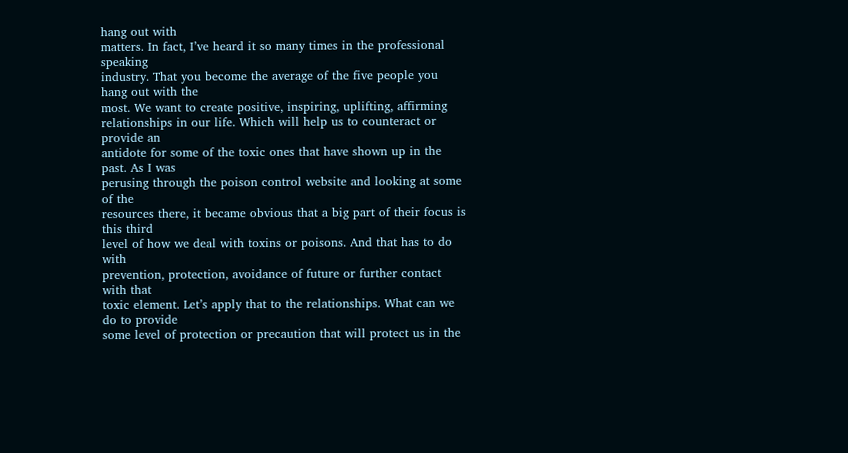hang out with
matters. In fact, I’ve heard it so many times in the professional speaking
industry. That you become the average of the five people you hang out with the
most. We want to create positive, inspiring, uplifting, affirming
relationships in our life. Which will help us to counteract or provide an
antidote for some of the toxic ones that have shown up in the past. As I was
perusing through the poison control website and looking at some of the
resources there, it became obvious that a big part of their focus is this third
level of how we deal with toxins or poisons. And that has to do with
prevention, protection, avoidance of future or further contact with that
toxic element. Let’s apply that to the relationships. What can we do to provide
some level of protection or precaution that will protect us in the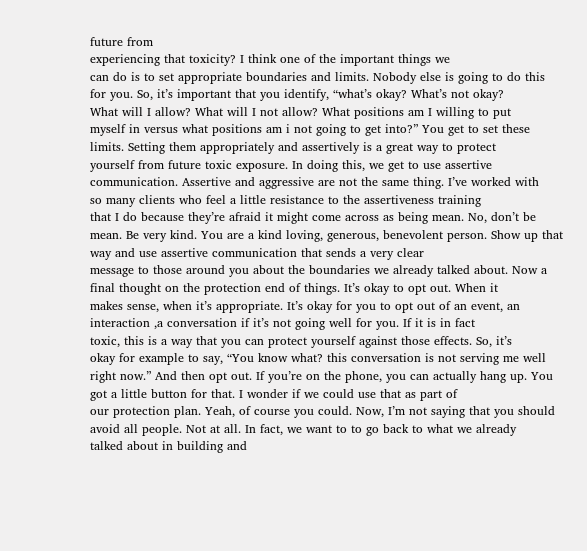future from
experiencing that toxicity? I think one of the important things we
can do is to set appropriate boundaries and limits. Nobody else is going to do this
for you. So, it’s important that you identify, “what’s okay? What’s not okay?
What will I allow? What will I not allow? What positions am I willing to put
myself in versus what positions am i not going to get into?” You get to set these
limits. Setting them appropriately and assertively is a great way to protect
yourself from future toxic exposure. In doing this, we get to use assertive
communication. Assertive and aggressive are not the same thing. I’ve worked with
so many clients who feel a little resistance to the assertiveness training
that I do because they’re afraid it might come across as being mean. No, don’t be mean. Be very kind. You are a kind loving, generous, benevolent person. Show up that way and use assertive communication that sends a very clear
message to those around you about the boundaries we already talked about. Now a final thought on the protection end of things. It’s okay to opt out. When it
makes sense, when it’s appropriate. It’s okay for you to opt out of an event, an
interaction ,a conversation if it’s not going well for you. If it is in fact
toxic, this is a way that you can protect yourself against those effects. So, it’s
okay for example to say, “You know what? this conversation is not serving me well
right now.” And then opt out. If you’re on the phone, you can actually hang up. You
got a little button for that. I wonder if we could use that as part of
our protection plan. Yeah, of course you could. Now, I’m not saying that you should
avoid all people. Not at all. In fact, we want to to go back to what we already
talked about in building and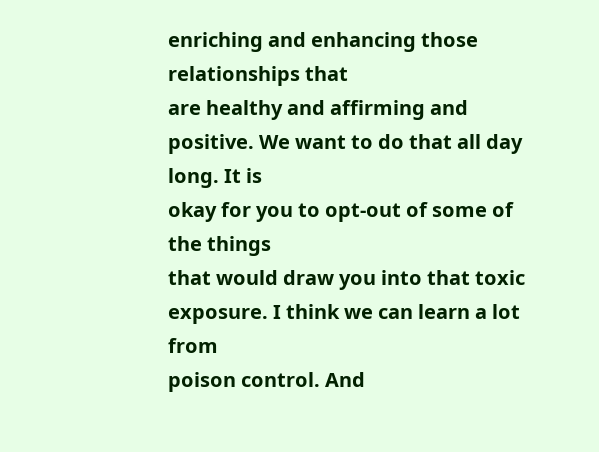enriching and enhancing those relationships that
are healthy and affirming and positive. We want to do that all day long. It is
okay for you to opt-out of some of the things
that would draw you into that toxic exposure. I think we can learn a lot from
poison control. And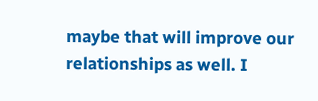maybe that will improve our relationships as well. I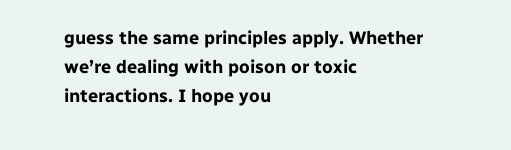guess the same principles apply. Whether we’re dealing with poison or toxic
interactions. I hope you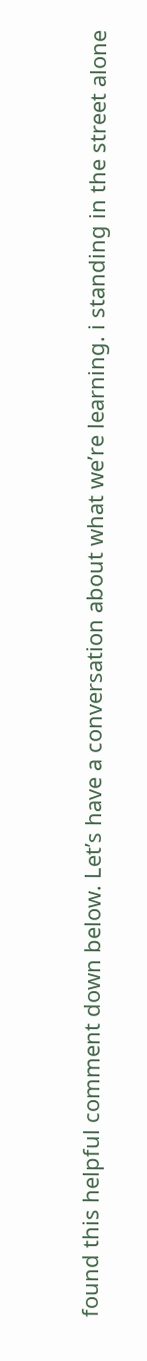found this helpful comment down below. Let’s have a conversation about what we’re learning. i standing in the street alone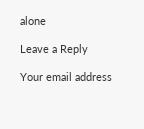alone

Leave a Reply

Your email address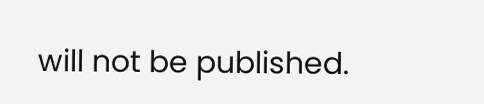will not be published.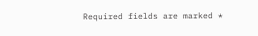Required fields are marked *